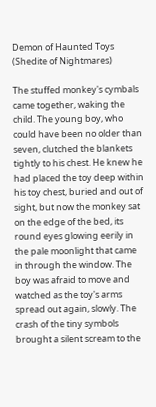Demon of Haunted Toys (Shedite of Nightmares)

The stuffed monkey's cymbals came together, waking the child. The young boy, who could have been no older than seven, clutched the blankets tightly to his chest. He knew he had placed the toy deep within his toy chest, buried and out of sight, but now the monkey sat on the edge of the bed, its round eyes glowing eerily in the pale moonlight that came in through the window. The boy was afraid to move and watched as the toy's arms spread out again, slowly. The crash of the tiny symbols brought a silent scream to the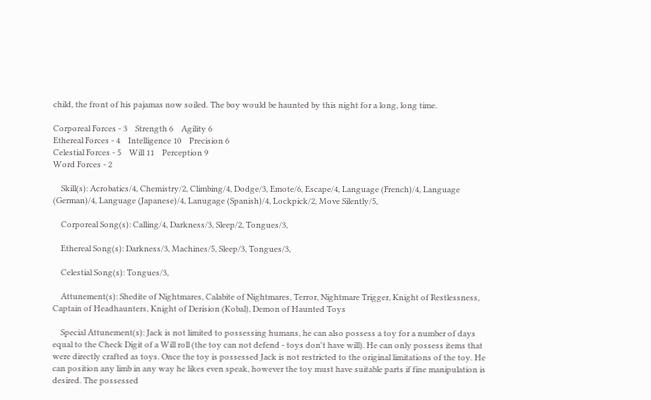child, the front of his pajamas now soiled. The boy would be haunted by this night for a long, long time.

Corporeal Forces - 3    Strength 6    Agility 6
Ethereal Forces - 4    Intelligence 10    Precision 6
Celestial Forces - 5    Will 11    Perception 9
Word Forces - 2

    Skill(s): Acrobatics/4, Chemistry/2, Climbing/4, Dodge/3, Emote/6, Escape/4, Language (French)/4, Language (German)/4, Language (Japanese)/4, Lanugage (Spanish)/4, Lockpick/2, Move Silently/5,

    Corporeal Song(s): Calling/4, Darkness/3, Sleep/2, Tongues/3,

    Ethereal Song(s): Darkness/3, Machines/5, Sleep/3, Tongues/3,

    Celestial Song(s): Tongues/3,

    Attunement(s): Shedite of Nightmares, Calabite of Nightmares, Terror, Nightmare Trigger, Knight of Restlessness, Captain of Headhaunters, Knight of Derision (Kobal), Demon of Haunted Toys

    Special Attunement(s): Jack is not limited to possessing humans, he can also possess a toy for a number of days equal to the Check Digit of a Will roll (the toy can not defend - toys don't have will). He can only possess items that were directly crafted as toys. Once the toy is possessed Jack is not restricted to the original limitations of the toy. He can position any limb in any way he likes even speak, however the toy must have suitable parts if fine manipulation is desired. The possessed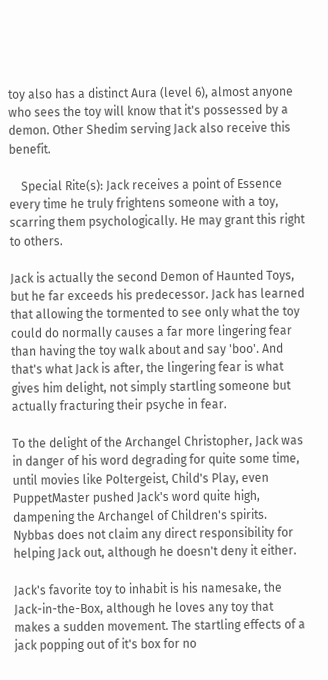toy also has a distinct Aura (level 6), almost anyone who sees the toy will know that it's possessed by a demon. Other Shedim serving Jack also receive this benefit.

    Special Rite(s): Jack receives a point of Essence every time he truly frightens someone with a toy, scarring them psychologically. He may grant this right to others.

Jack is actually the second Demon of Haunted Toys, but he far exceeds his predecessor. Jack has learned that allowing the tormented to see only what the toy could do normally causes a far more lingering fear than having the toy walk about and say 'boo'. And that's what Jack is after, the lingering fear is what gives him delight, not simply startling someone but actually fracturing their psyche in fear.

To the delight of the Archangel Christopher, Jack was in danger of his word degrading for quite some time, until movies like Poltergeist, Child's Play, even PuppetMaster pushed Jack's word quite high, dampening the Archangel of Children's spirits. Nybbas does not claim any direct responsibility for helping Jack out, although he doesn't deny it either.

Jack's favorite toy to inhabit is his namesake, the Jack-in-the-Box, although he loves any toy that makes a sudden movement. The startling effects of a jack popping out of it's box for no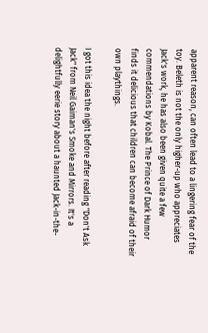apparent reason, can often lead to a lingering fear of the toy. Beleth is not the only higher-up who appreciates Jack's work, he has also been given quite a few commendations by Kobal. The Prince of Dark Humor finds it delicious that children can become afraid of their own playthings.

I got this idea the night before after reading "Don't Ask Jack" from Neil Gaiman's Smoke and Mirrors. It's a delightfully eerie story about a haunted Jack-in-the-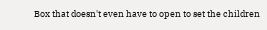Box that doesn't even have to open to set the children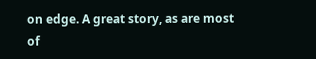on edge. A great story, as are most of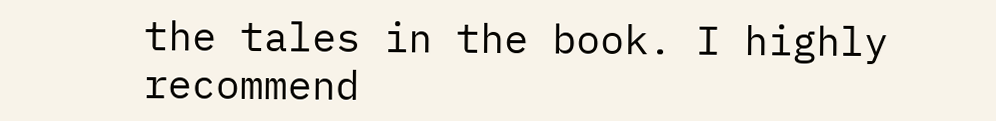the tales in the book. I highly recommend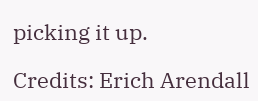picking it up.

Credits: Erich Arendall